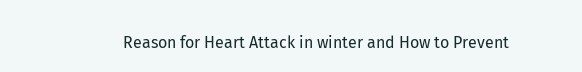Reason for Heart Attack in winter and How to Prevent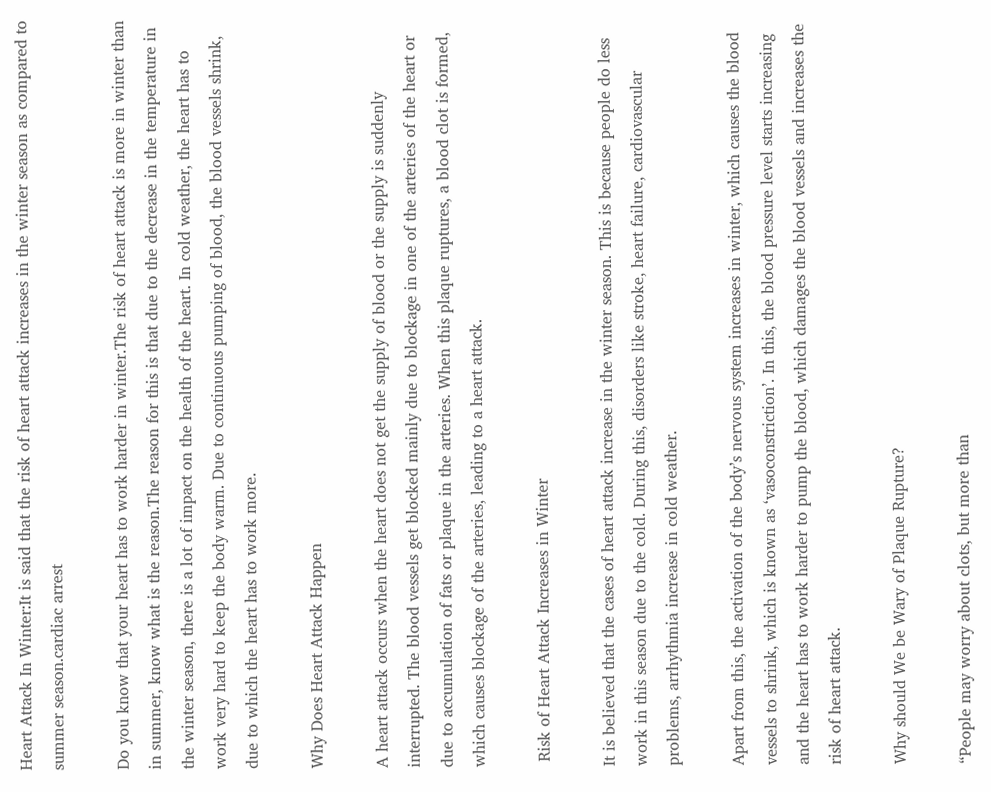Heart Attack In Winter:It is said that the risk of heart attack increases in the winter season as compared to summer season.cardiac arrest

Do you know that your heart has to work harder in winter.The risk of heart attack is more in winter than in summer, know what is the reason.The reason for this is that due to the decrease in the temperature in the winter season, there is a lot of impact on the health of the heart. In cold weather, the heart has to work very hard to keep the body warm. Due to continuous pumping of blood, the blood vessels shrink, due to which the heart has to work more.

Why Does Heart Attack Happen

A heart attack occurs when the heart does not get the supply of blood or the supply is suddenly interrupted. The blood vessels get blocked mainly due to blockage in one of the arteries of the heart or due to accumulation of fats or plaque in the arteries. When this plaque ruptures, a blood clot is formed, which causes blockage of the arteries, leading to a heart attack.

 Risk of Heart Attack Increases in Winter

It is believed that the cases of heart attack increase in the winter season. This is because people do less work in this season due to the cold. During this, disorders like stroke, heart failure, cardiovascular problems, arrhythmia increase in cold weather.

Apart from this, the activation of the body’s nervous system increases in winter, which causes the blood vessels to shrink, which is known as ‘vasoconstriction’. In this, the blood pressure level starts increasing and the heart has to work harder to pump the blood, which damages the blood vessels and increases the risk of heart attack.

Why should We be Wary of Plaque Rupture?

“People may worry about clots, but more than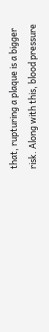that, rupturing a plaque is a bigger risk. Along with this, blood pressure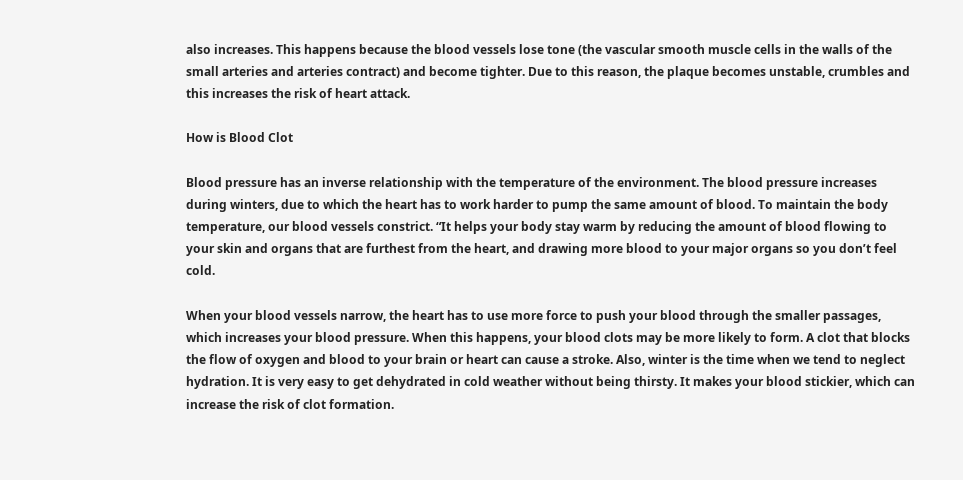also increases. This happens because the blood vessels lose tone (the vascular smooth muscle cells in the walls of the small arteries and arteries contract) and become tighter. Due to this reason, the plaque becomes unstable, crumbles and this increases the risk of heart attack.

How is Blood Clot

Blood pressure has an inverse relationship with the temperature of the environment. The blood pressure increases during winters, due to which the heart has to work harder to pump the same amount of blood. To maintain the body temperature, our blood vessels constrict. “It helps your body stay warm by reducing the amount of blood flowing to your skin and organs that are furthest from the heart, and drawing more blood to your major organs so you don’t feel cold.

When your blood vessels narrow, the heart has to use more force to push your blood through the smaller passages, which increases your blood pressure. When this happens, your blood clots may be more likely to form. A clot that blocks the flow of oxygen and blood to your brain or heart can cause a stroke. Also, winter is the time when we tend to neglect hydration. It is very easy to get dehydrated in cold weather without being thirsty. It makes your blood stickier, which can increase the risk of clot formation.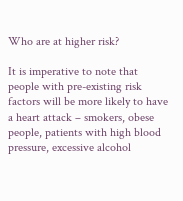Who are at higher risk?

It is imperative to note that people with pre-existing risk factors will be more likely to have a heart attack – smokers, obese people, patients with high blood pressure, excessive alcohol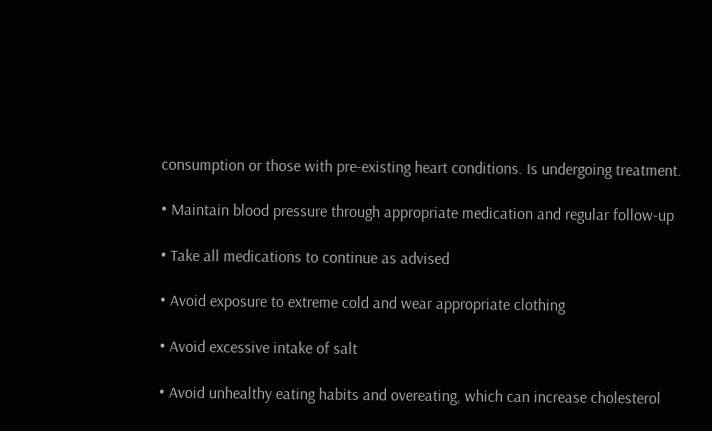consumption or those with pre-existing heart conditions. Is undergoing treatment.

• Maintain blood pressure through appropriate medication and regular follow-up

• Take all medications to continue as advised

• Avoid exposure to extreme cold and wear appropriate clothing

• Avoid excessive intake of salt

• Avoid unhealthy eating habits and overeating, which can increase cholesterol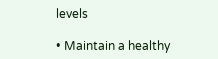levels

• Maintain a healthy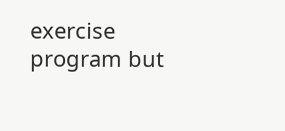exercise program but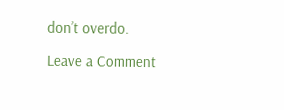don’t overdo.

Leave a Comment